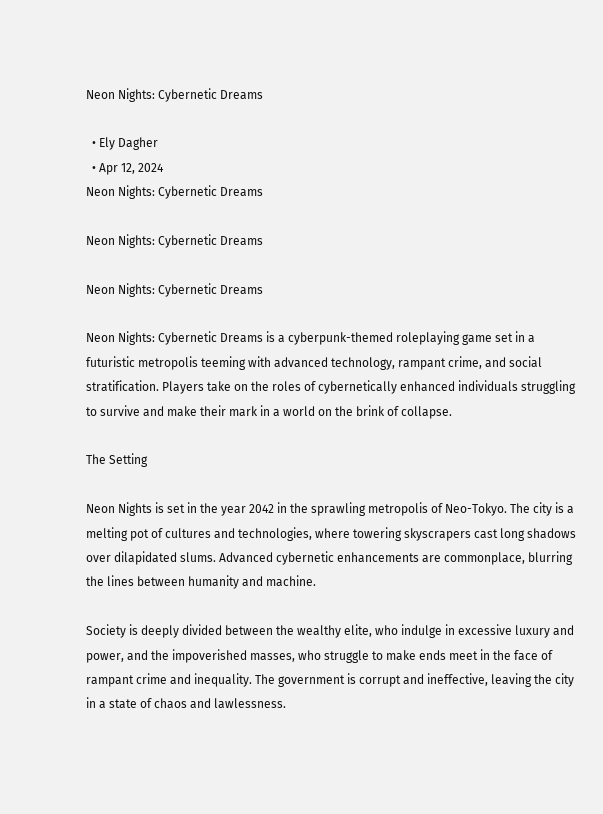Neon Nights: Cybernetic Dreams

  • Ely Dagher
  • Apr 12, 2024
Neon Nights: Cybernetic Dreams

Neon Nights: Cybernetic Dreams

Neon Nights: Cybernetic Dreams

Neon Nights: Cybernetic Dreams is a cyberpunk-themed roleplaying game set in a futuristic metropolis teeming with advanced technology, rampant crime, and social stratification. Players take on the roles of cybernetically enhanced individuals struggling to survive and make their mark in a world on the brink of collapse.

The Setting

Neon Nights is set in the year 2042 in the sprawling metropolis of Neo-Tokyo. The city is a melting pot of cultures and technologies, where towering skyscrapers cast long shadows over dilapidated slums. Advanced cybernetic enhancements are commonplace, blurring the lines between humanity and machine.

Society is deeply divided between the wealthy elite, who indulge in excessive luxury and power, and the impoverished masses, who struggle to make ends meet in the face of rampant crime and inequality. The government is corrupt and ineffective, leaving the city in a state of chaos and lawlessness.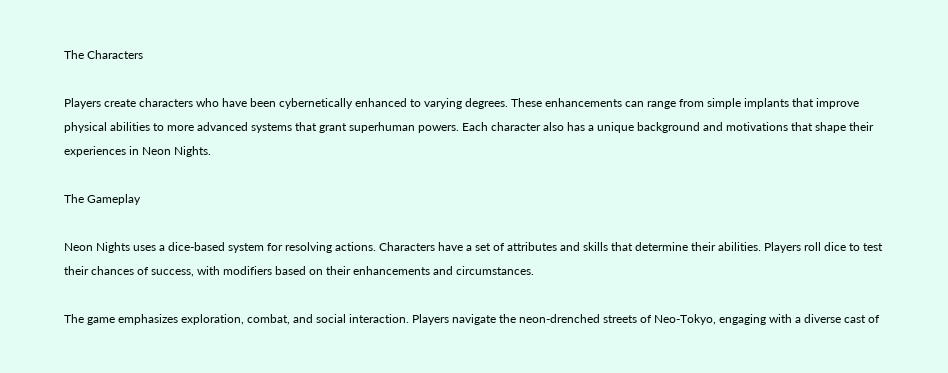The Characters

Players create characters who have been cybernetically enhanced to varying degrees. These enhancements can range from simple implants that improve physical abilities to more advanced systems that grant superhuman powers. Each character also has a unique background and motivations that shape their experiences in Neon Nights.

The Gameplay

Neon Nights uses a dice-based system for resolving actions. Characters have a set of attributes and skills that determine their abilities. Players roll dice to test their chances of success, with modifiers based on their enhancements and circumstances.

The game emphasizes exploration, combat, and social interaction. Players navigate the neon-drenched streets of Neo-Tokyo, engaging with a diverse cast of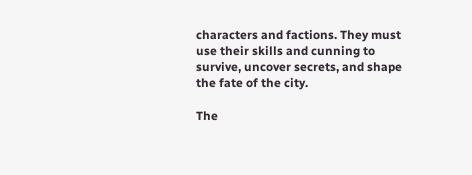characters and factions. They must use their skills and cunning to survive, uncover secrets, and shape the fate of the city.

The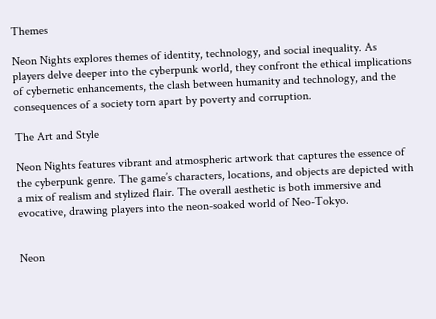Themes

Neon Nights explores themes of identity, technology, and social inequality. As players delve deeper into the cyberpunk world, they confront the ethical implications of cybernetic enhancements, the clash between humanity and technology, and the consequences of a society torn apart by poverty and corruption.

The Art and Style

Neon Nights features vibrant and atmospheric artwork that captures the essence of the cyberpunk genre. The game’s characters, locations, and objects are depicted with a mix of realism and stylized flair. The overall aesthetic is both immersive and evocative, drawing players into the neon-soaked world of Neo-Tokyo.


Neon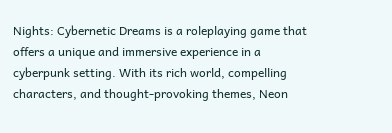Nights: Cybernetic Dreams is a roleplaying game that offers a unique and immersive experience in a cyberpunk setting. With its rich world, compelling characters, and thought-provoking themes, Neon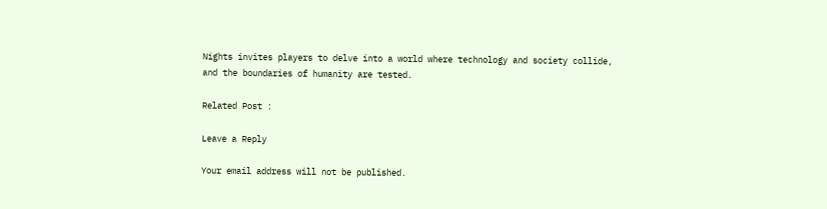Nights invites players to delve into a world where technology and society collide, and the boundaries of humanity are tested.

Related Post :

Leave a Reply

Your email address will not be published.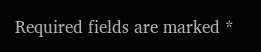Required fields are marked *